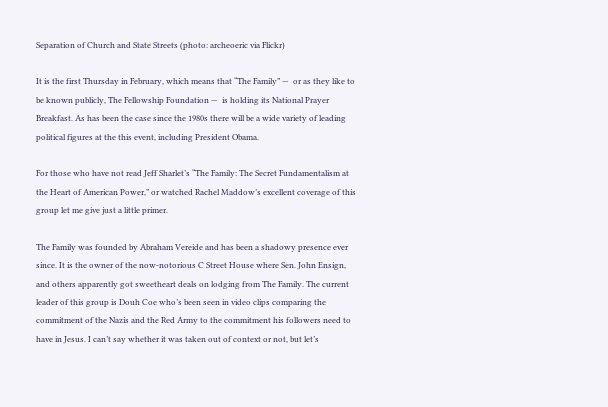Separation of Church and State Streets (photo: archeoeric via Flickr)

It is the first Thursday in February, which means that “The Family” —  or as they like to be known publicly, The Fellowship Foundation —  is holding its National Prayer Breakfast. As has been the case since the 1980s there will be a wide variety of leading political figures at the this event, including President Obama.

For those who have not read Jeff Sharlet’s “The Family: The Secret Fundamentalism at the Heart of American Power,” or watched Rachel Maddow’s excellent coverage of this group let me give just a little primer.

The Family was founded by Abraham Vereide and has been a shadowy presence ever since. It is the owner of the now-notorious C Street House where Sen. John Ensign, and others apparently got sweetheart deals on lodging from The Family. The current leader of this group is Douh Coe who’s been seen in video clips comparing the commitment of the Nazis and the Red Army to the commitment his followers need to have in Jesus. I can’t say whether it was taken out of context or not, but let’s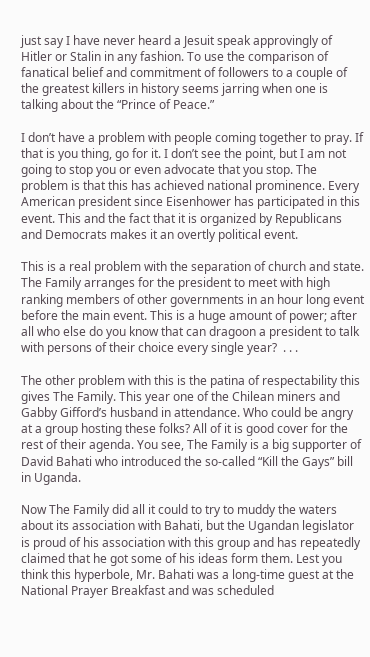just say I have never heard a Jesuit speak approvingly of Hitler or Stalin in any fashion. To use the comparison of fanatical belief and commitment of followers to a couple of the greatest killers in history seems jarring when one is talking about the “Prince of Peace.”

I don’t have a problem with people coming together to pray. If that is you thing, go for it. I don’t see the point, but I am not going to stop you or even advocate that you stop. The problem is that this has achieved national prominence. Every American president since Eisenhower has participated in this event. This and the fact that it is organized by Republicans and Democrats makes it an overtly political event.

This is a real problem with the separation of church and state. The Family arranges for the president to meet with high ranking members of other governments in an hour long event before the main event. This is a huge amount of power; after all who else do you know that can dragoon a president to talk with persons of their choice every single year?  . . .

The other problem with this is the patina of respectability this gives The Family. This year one of the Chilean miners and Gabby Gifford’s husband in attendance. Who could be angry at a group hosting these folks? All of it is good cover for the rest of their agenda. You see, The Family is a big supporter of David Bahati who introduced the so-called “Kill the Gays” bill in Uganda.

Now The Family did all it could to try to muddy the waters about its association with Bahati, but the Ugandan legislator is proud of his association with this group and has repeatedly claimed that he got some of his ideas form them. Lest you think this hyperbole, Mr. Bahati was a long-time guest at the National Prayer Breakfast and was scheduled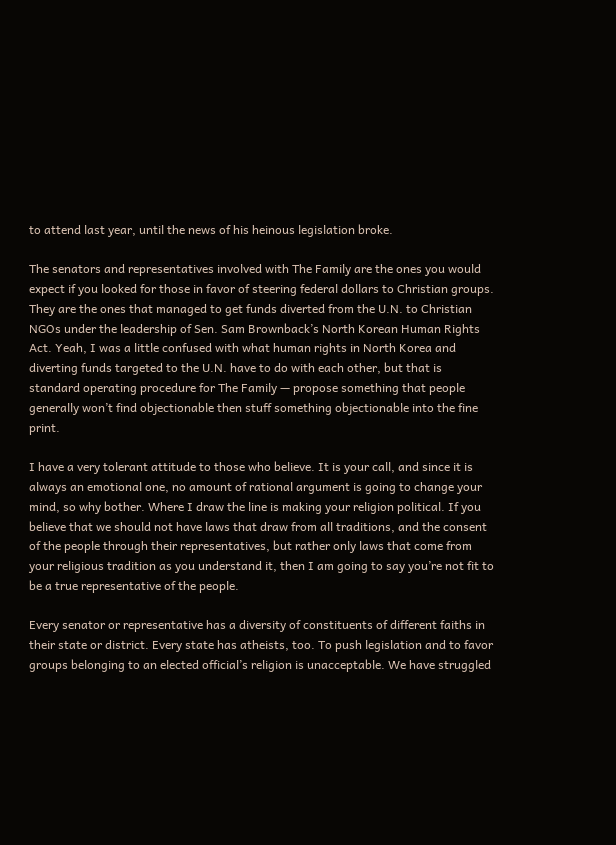to attend last year, until the news of his heinous legislation broke.

The senators and representatives involved with The Family are the ones you would expect if you looked for those in favor of steering federal dollars to Christian groups. They are the ones that managed to get funds diverted from the U.N. to Christian NGOs under the leadership of Sen. Sam Brownback’s North Korean Human Rights Act. Yeah, I was a little confused with what human rights in North Korea and diverting funds targeted to the U.N. have to do with each other, but that is standard operating procedure for The Family — propose something that people generally won’t find objectionable then stuff something objectionable into the fine print.

I have a very tolerant attitude to those who believe. It is your call, and since it is always an emotional one, no amount of rational argument is going to change your mind, so why bother. Where I draw the line is making your religion political. If you believe that we should not have laws that draw from all traditions, and the consent of the people through their representatives, but rather only laws that come from your religious tradition as you understand it, then I am going to say you’re not fit to be a true representative of the people.

Every senator or representative has a diversity of constituents of different faiths in their state or district. Every state has atheists, too. To push legislation and to favor groups belonging to an elected official’s religion is unacceptable. We have struggled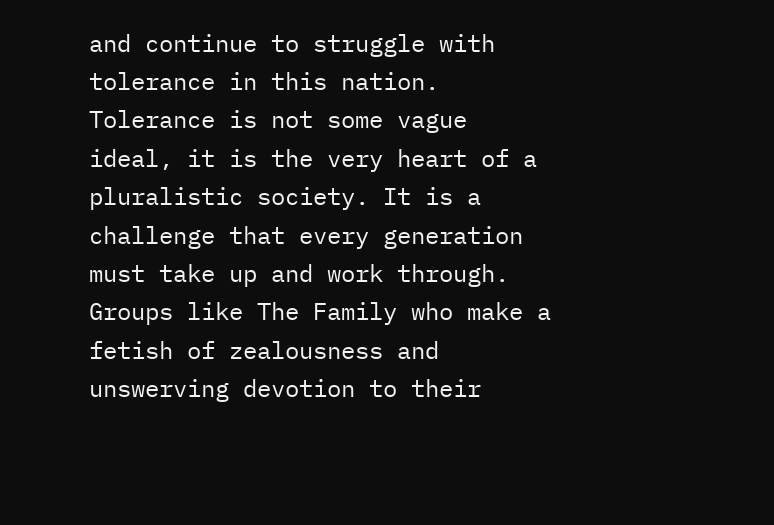and continue to struggle with tolerance in this nation. Tolerance is not some vague ideal, it is the very heart of a pluralistic society. It is a challenge that every generation must take up and work through. Groups like The Family who make a fetish of zealousness and unswerving devotion to their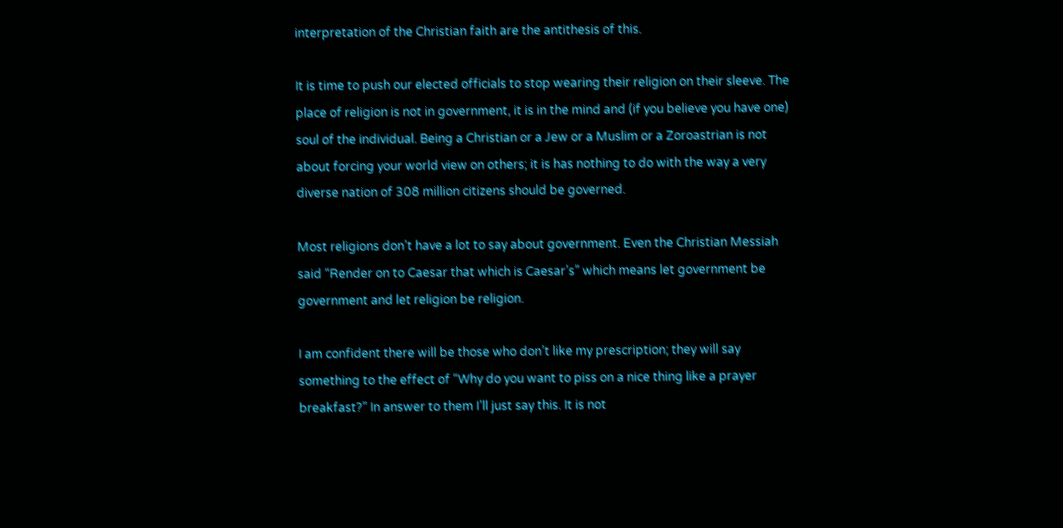interpretation of the Christian faith are the antithesis of this.

It is time to push our elected officials to stop wearing their religion on their sleeve. The place of religion is not in government, it is in the mind and (if you believe you have one) soul of the individual. Being a Christian or a Jew or a Muslim or a Zoroastrian is not about forcing your world view on others; it is has nothing to do with the way a very diverse nation of 308 million citizens should be governed.

Most religions don’t have a lot to say about government. Even the Christian Messiah said “Render on to Caesar that which is Caesar’s” which means let government be government and let religion be religion.

I am confident there will be those who don’t like my prescription; they will say something to the effect of “Why do you want to piss on a nice thing like a prayer breakfast?” In answer to them I’ll just say this. It is not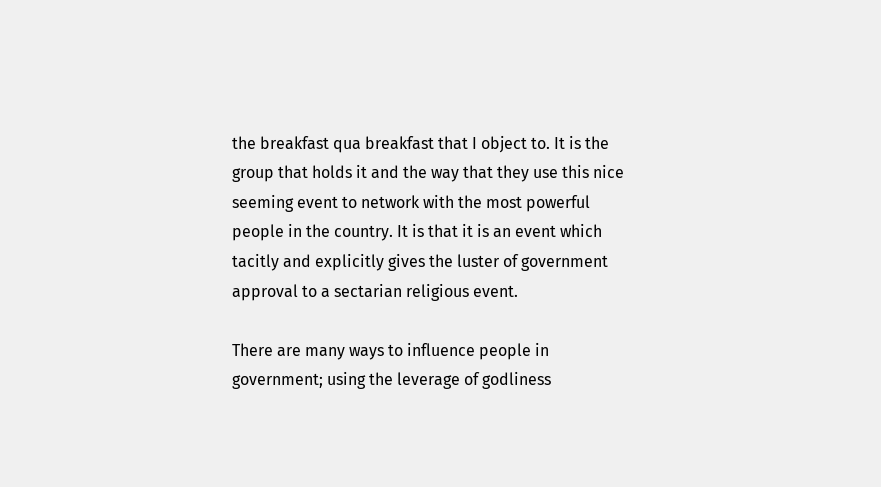the breakfast qua breakfast that I object to. It is the group that holds it and the way that they use this nice seeming event to network with the most powerful people in the country. It is that it is an event which tacitly and explicitly gives the luster of government approval to a sectarian religious event.

There are many ways to influence people in government; using the leverage of godliness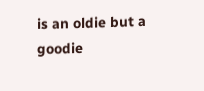is an oldie but a goodie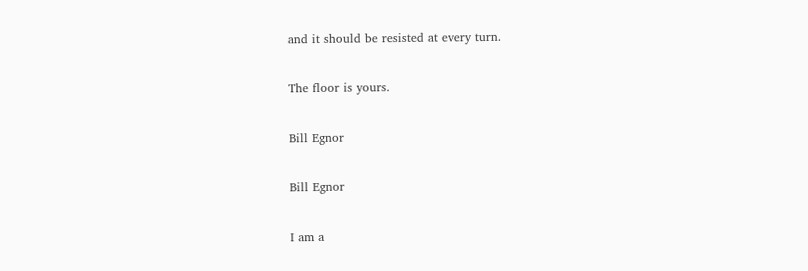and it should be resisted at every turn.

The floor is yours.

Bill Egnor

Bill Egnor

I am a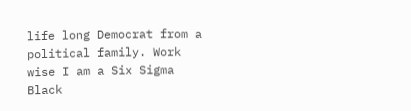life long Democrat from a political family. Work wise I am a Six Sigma Black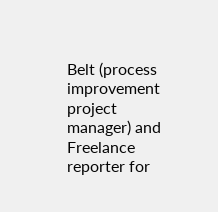Belt (process improvement project manager) and Freelance reporter for